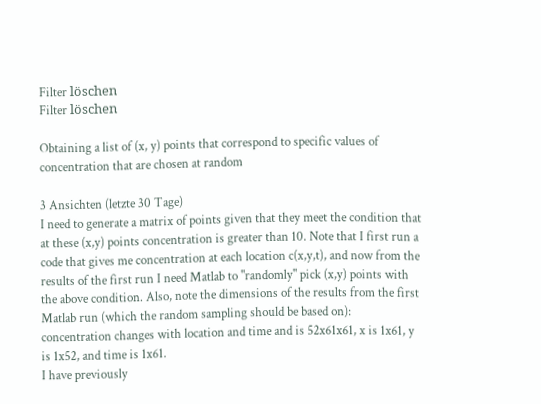Filter löschen
Filter löschen

Obtaining a list of (x, y) points that correspond to specific values of concentration that are chosen at random

3 Ansichten (letzte 30 Tage)
I need to generate a matrix of points given that they meet the condition that at these (x,y) points concentration is greater than 10. Note that I first run a code that gives me concentration at each location c(x,y,t), and now from the results of the first run I need Matlab to "randomly" pick (x,y) points with the above condition. Also, note the dimensions of the results from the first Matlab run (which the random sampling should be based on): concentration changes with location and time and is 52x61x61, x is 1x61, y is 1x52, and time is 1x61.
I have previously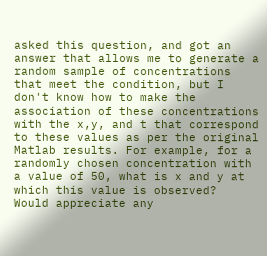asked this question, and got an answer that allows me to generate a random sample of concentrations that meet the condition, but I don't know how to make the association of these concentrations with the x,y, and t that correspond to these values as per the original Matlab results. For example, for a randomly chosen concentration with a value of 50, what is x and y at which this value is observed?
Would appreciate any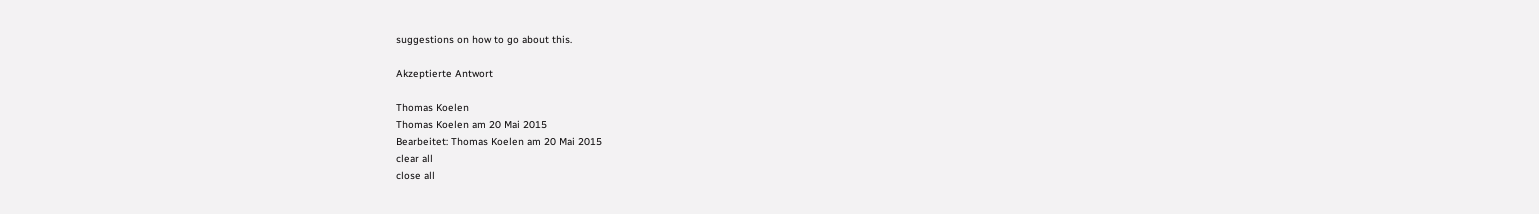suggestions on how to go about this.

Akzeptierte Antwort

Thomas Koelen
Thomas Koelen am 20 Mai 2015
Bearbeitet: Thomas Koelen am 20 Mai 2015
clear all
close all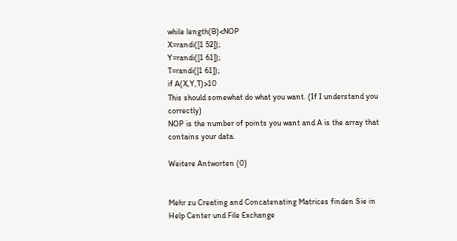while length(B)<NOP
X=randi([1 52]);
Y=randi([1 61]);
T=randi([1 61]);
if A(X,Y,T)>10
This should somewhat do what you want. (If I understand you correctly)
NOP is the number of points you want and A is the array that contains your data.

Weitere Antworten (0)


Mehr zu Creating and Concatenating Matrices finden Sie in Help Center und File Exchange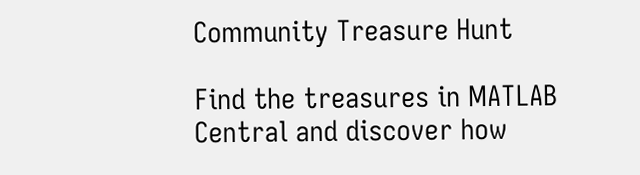Community Treasure Hunt

Find the treasures in MATLAB Central and discover how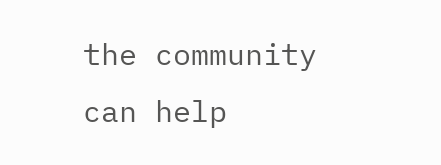the community can help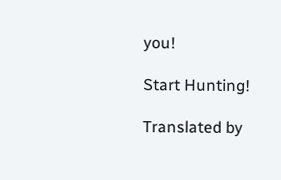you!

Start Hunting!

Translated by